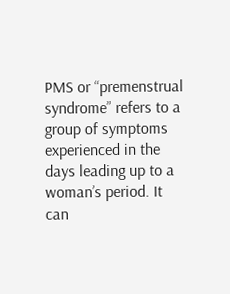PMS or “premenstrual syndrome” refers to a group of symptoms experienced in the days leading up to a woman’s period. It can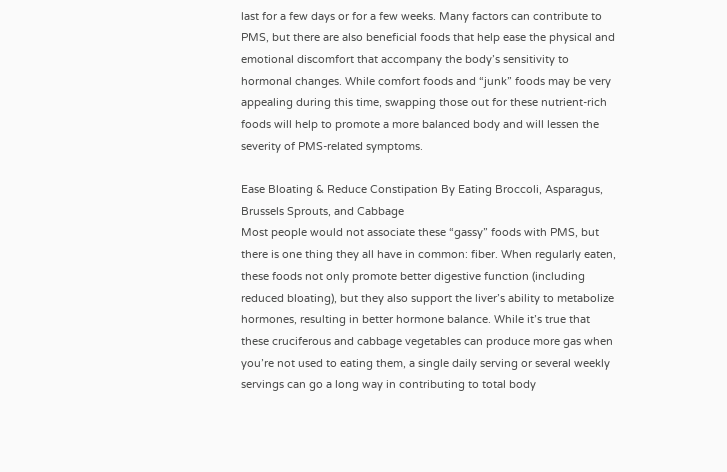last for a few days or for a few weeks. Many factors can contribute to PMS, but there are also beneficial foods that help ease the physical and emotional discomfort that accompany the body’s sensitivity to hormonal changes. While comfort foods and “junk” foods may be very appealing during this time, swapping those out for these nutrient-rich foods will help to promote a more balanced body and will lessen the severity of PMS-related symptoms.

Ease Bloating & Reduce Constipation By Eating Broccoli, Asparagus, Brussels Sprouts, and Cabbage
Most people would not associate these “gassy” foods with PMS, but there is one thing they all have in common: fiber. When regularly eaten, these foods not only promote better digestive function (including reduced bloating), but they also support the liver’s ability to metabolize hormones, resulting in better hormone balance. While it’s true that these cruciferous and cabbage vegetables can produce more gas when you’re not used to eating them, a single daily serving or several weekly servings can go a long way in contributing to total body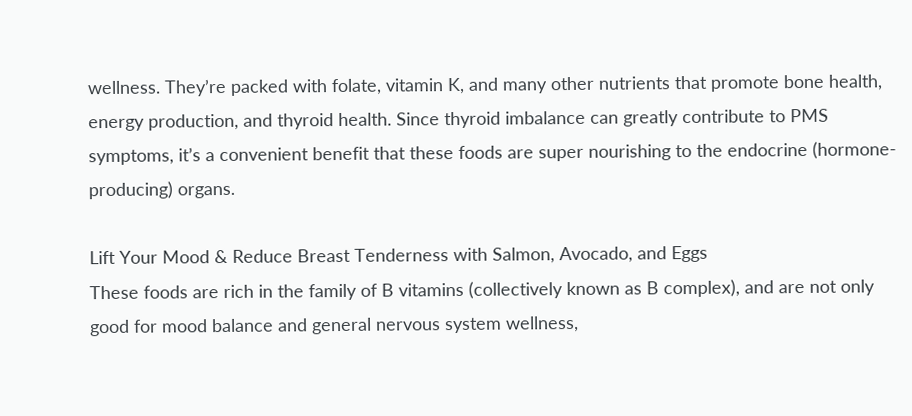wellness. They’re packed with folate, vitamin K, and many other nutrients that promote bone health, energy production, and thyroid health. Since thyroid imbalance can greatly contribute to PMS symptoms, it’s a convenient benefit that these foods are super nourishing to the endocrine (hormone-producing) organs.

Lift Your Mood & Reduce Breast Tenderness with Salmon, Avocado, and Eggs
These foods are rich in the family of B vitamins (collectively known as B complex), and are not only good for mood balance and general nervous system wellness,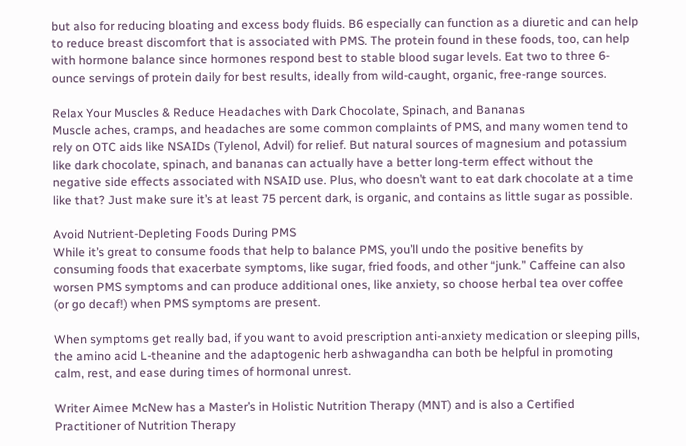but also for reducing bloating and excess body fluids. B6 especially can function as a diuretic and can help to reduce breast discomfort that is associated with PMS. The protein found in these foods, too, can help with hormone balance since hormones respond best to stable blood sugar levels. Eat two to three 6-ounce servings of protein daily for best results, ideally from wild-caught, organic, free-range sources.

Relax Your Muscles & Reduce Headaches with Dark Chocolate, Spinach, and Bananas
Muscle aches, cramps, and headaches are some common complaints of PMS, and many women tend to rely on OTC aids like NSAIDs (Tylenol, Advil) for relief. But natural sources of magnesium and potassium like dark chocolate, spinach, and bananas can actually have a better long-term effect without the negative side effects associated with NSAID use. Plus, who doesn’t want to eat dark chocolate at a time like that? Just make sure it’s at least 75 percent dark, is organic, and contains as little sugar as possible.

Avoid Nutrient-Depleting Foods During PMS
While it’s great to consume foods that help to balance PMS, you’ll undo the positive benefits by consuming foods that exacerbate symptoms, like sugar, fried foods, and other “junk.” Caffeine can also worsen PMS symptoms and can produce additional ones, like anxiety, so choose herbal tea over coffee (or go decaf!) when PMS symptoms are present.

When symptoms get really bad, if you want to avoid prescription anti-anxiety medication or sleeping pills, the amino acid L-theanine and the adaptogenic herb ashwagandha can both be helpful in promoting calm, rest, and ease during times of hormonal unrest.

Writer Aimee McNew has a Master’s in Holistic Nutrition Therapy (MNT) and is also a Certified Practitioner of Nutrition Therapy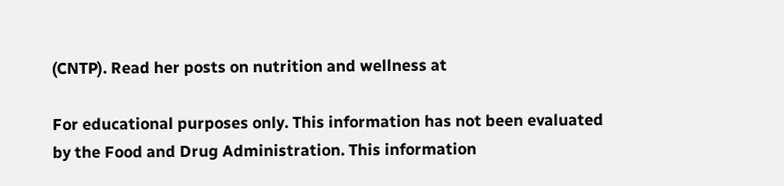(CNTP). Read her posts on nutrition and wellness at

For educational purposes only. This information has not been evaluated by the Food and Drug Administration. This information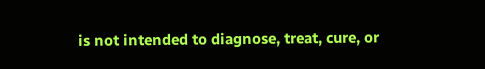is not intended to diagnose, treat, cure, or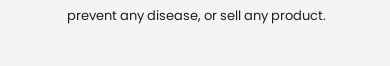prevent any disease, or sell any product.